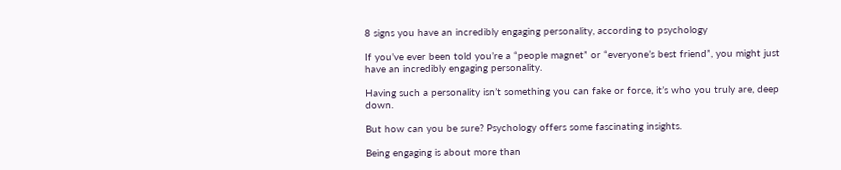8 signs you have an incredibly engaging personality, according to psychology

If you’ve ever been told you’re a “people magnet” or “everyone’s best friend”, you might just have an incredibly engaging personality.

Having such a personality isn’t something you can fake or force, it’s who you truly are, deep down.

But how can you be sure? Psychology offers some fascinating insights.

Being engaging is about more than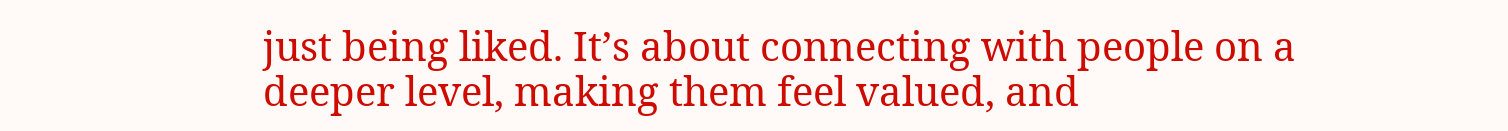just being liked. It’s about connecting with people on a deeper level, making them feel valued, and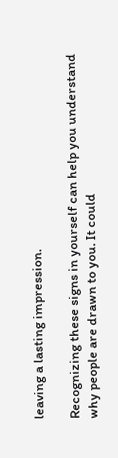leaving a lasting impression.

Recognizing these signs in yourself can help you understand why people are drawn to you. It could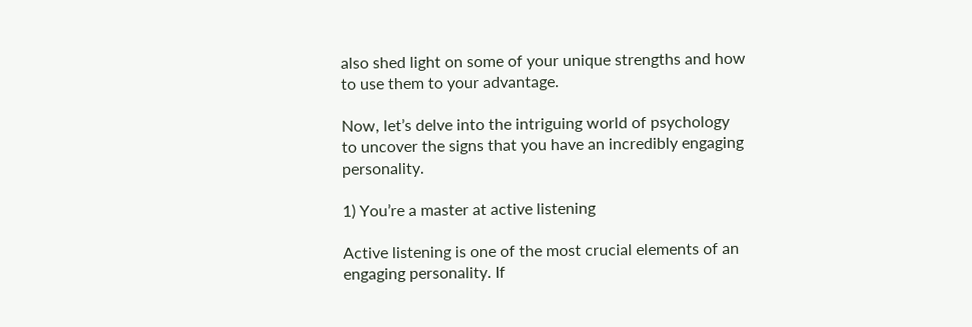also shed light on some of your unique strengths and how to use them to your advantage.

Now, let’s delve into the intriguing world of psychology to uncover the signs that you have an incredibly engaging personality.

1) You’re a master at active listening

Active listening is one of the most crucial elements of an engaging personality. If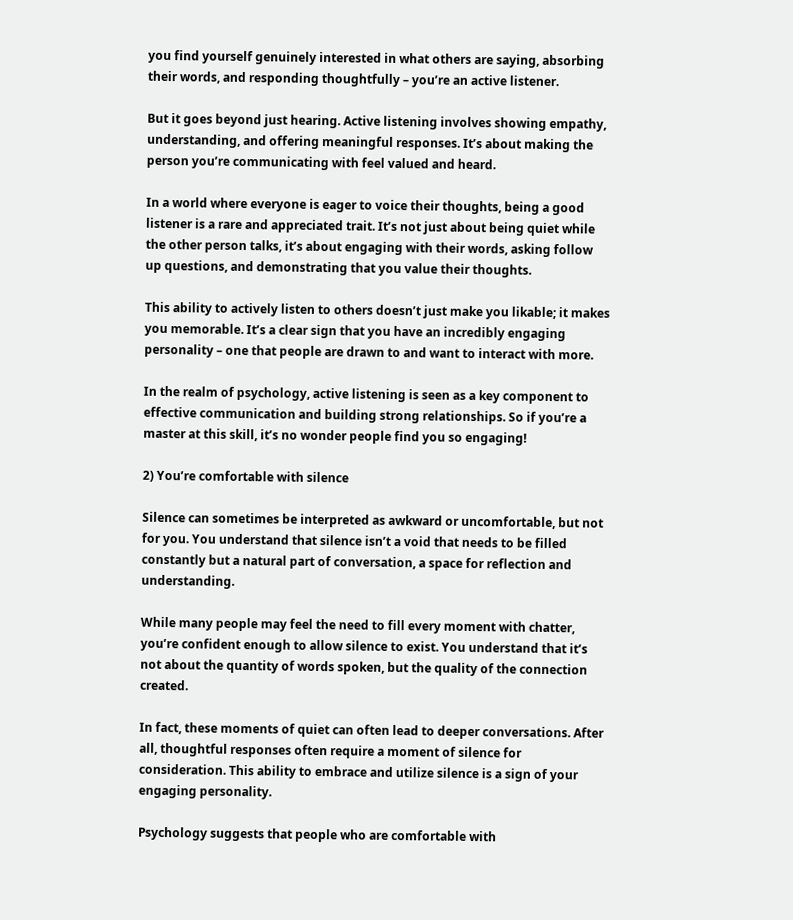you find yourself genuinely interested in what others are saying, absorbing their words, and responding thoughtfully – you’re an active listener.

But it goes beyond just hearing. Active listening involves showing empathy, understanding, and offering meaningful responses. It’s about making the person you’re communicating with feel valued and heard.

In a world where everyone is eager to voice their thoughts, being a good listener is a rare and appreciated trait. It’s not just about being quiet while the other person talks, it’s about engaging with their words, asking follow up questions, and demonstrating that you value their thoughts.

This ability to actively listen to others doesn’t just make you likable; it makes you memorable. It’s a clear sign that you have an incredibly engaging personality – one that people are drawn to and want to interact with more.

In the realm of psychology, active listening is seen as a key component to effective communication and building strong relationships. So if you’re a master at this skill, it’s no wonder people find you so engaging!

2) You’re comfortable with silence

Silence can sometimes be interpreted as awkward or uncomfortable, but not for you. You understand that silence isn’t a void that needs to be filled constantly but a natural part of conversation, a space for reflection and understanding.

While many people may feel the need to fill every moment with chatter, you’re confident enough to allow silence to exist. You understand that it’s not about the quantity of words spoken, but the quality of the connection created.

In fact, these moments of quiet can often lead to deeper conversations. After all, thoughtful responses often require a moment of silence for consideration. This ability to embrace and utilize silence is a sign of your engaging personality.

Psychology suggests that people who are comfortable with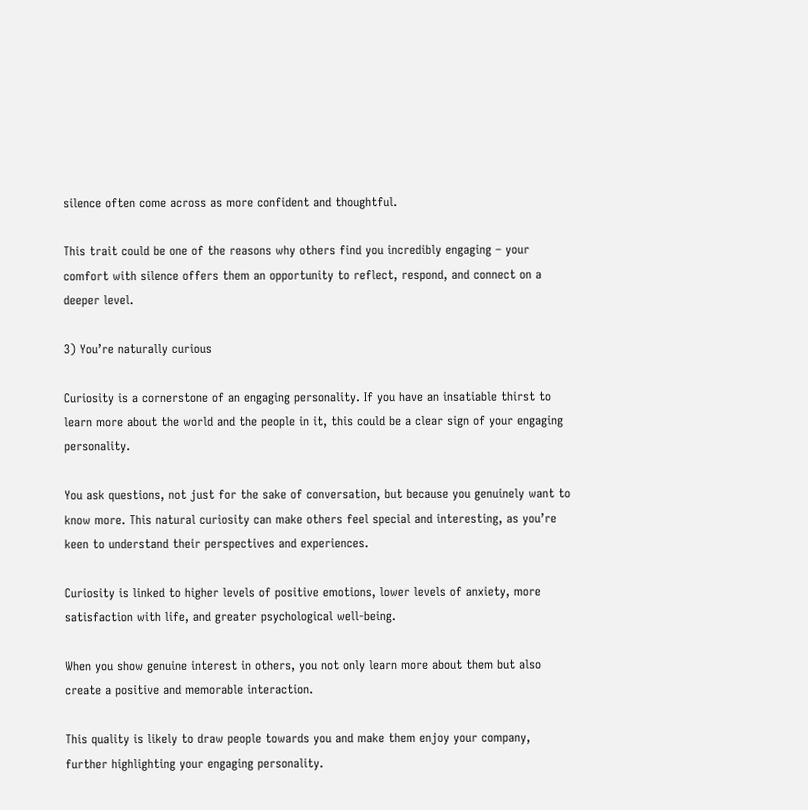silence often come across as more confident and thoughtful.

This trait could be one of the reasons why others find you incredibly engaging – your comfort with silence offers them an opportunity to reflect, respond, and connect on a deeper level.

3) You’re naturally curious

Curiosity is a cornerstone of an engaging personality. If you have an insatiable thirst to learn more about the world and the people in it, this could be a clear sign of your engaging personality.

You ask questions, not just for the sake of conversation, but because you genuinely want to know more. This natural curiosity can make others feel special and interesting, as you’re keen to understand their perspectives and experiences.

Curiosity is linked to higher levels of positive emotions, lower levels of anxiety, more satisfaction with life, and greater psychological well-being.

When you show genuine interest in others, you not only learn more about them but also create a positive and memorable interaction.

This quality is likely to draw people towards you and make them enjoy your company, further highlighting your engaging personality.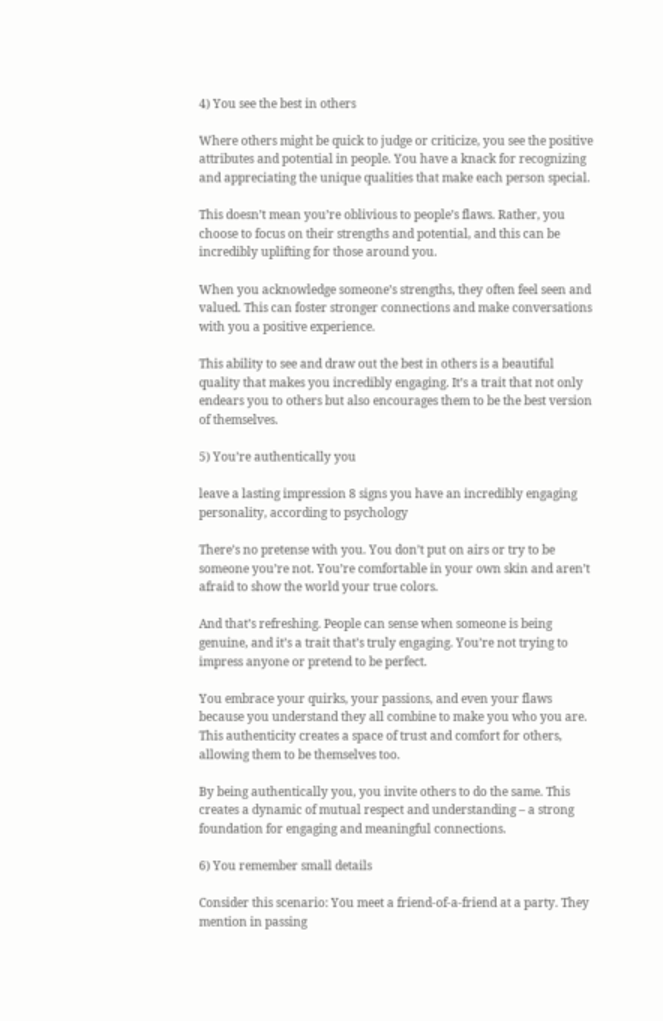4) You see the best in others

Where others might be quick to judge or criticize, you see the positive attributes and potential in people. You have a knack for recognizing and appreciating the unique qualities that make each person special.

This doesn’t mean you’re oblivious to people’s flaws. Rather, you choose to focus on their strengths and potential, and this can be incredibly uplifting for those around you.

When you acknowledge someone’s strengths, they often feel seen and valued. This can foster stronger connections and make conversations with you a positive experience.

This ability to see and draw out the best in others is a beautiful quality that makes you incredibly engaging. It’s a trait that not only endears you to others but also encourages them to be the best version of themselves.

5) You’re authentically you

leave a lasting impression 8 signs you have an incredibly engaging personality, according to psychology

There’s no pretense with you. You don’t put on airs or try to be someone you’re not. You’re comfortable in your own skin and aren’t afraid to show the world your true colors.

And that’s refreshing. People can sense when someone is being genuine, and it’s a trait that’s truly engaging. You’re not trying to impress anyone or pretend to be perfect.

You embrace your quirks, your passions, and even your flaws because you understand they all combine to make you who you are. This authenticity creates a space of trust and comfort for others, allowing them to be themselves too.

By being authentically you, you invite others to do the same. This creates a dynamic of mutual respect and understanding – a strong foundation for engaging and meaningful connections.

6) You remember small details

Consider this scenario: You meet a friend-of-a-friend at a party. They mention in passing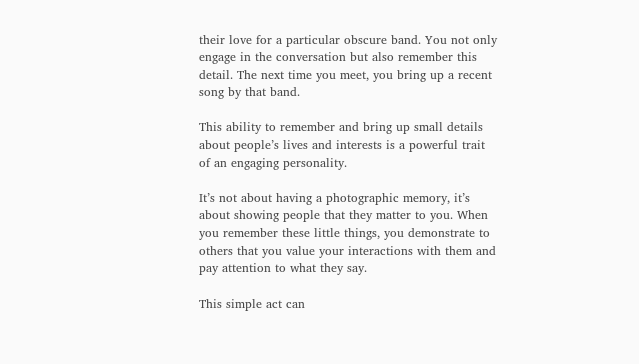their love for a particular obscure band. You not only engage in the conversation but also remember this detail. The next time you meet, you bring up a recent song by that band.

This ability to remember and bring up small details about people’s lives and interests is a powerful trait of an engaging personality.

It’s not about having a photographic memory, it’s about showing people that they matter to you. When you remember these little things, you demonstrate to others that you value your interactions with them and pay attention to what they say.

This simple act can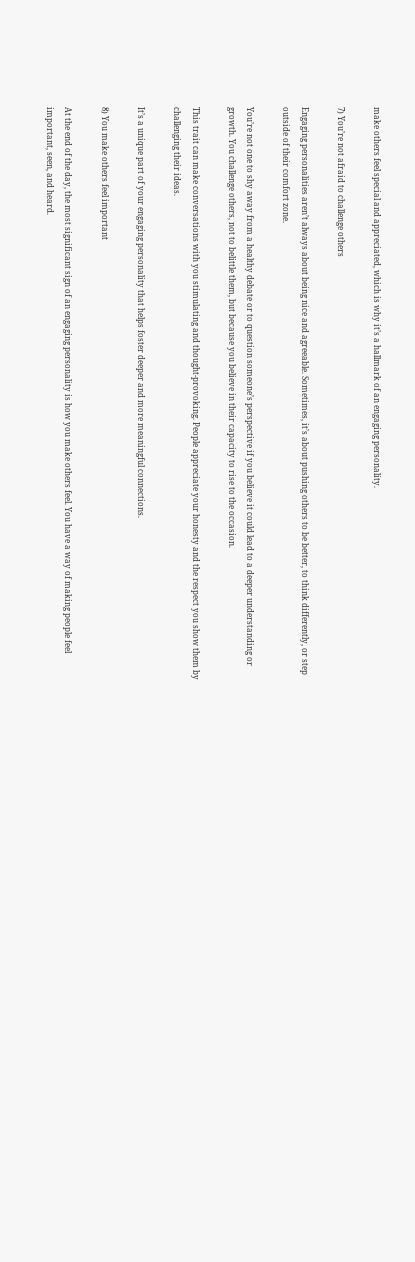make others feel special and appreciated, which is why it’s a hallmark of an engaging personality.

7) You’re not afraid to challenge others

Engaging personalities aren’t always about being nice and agreeable. Sometimes, it’s about pushing others to be better, to think differently, or step outside of their comfort zone.

You’re not one to shy away from a healthy debate or to question someone’s perspective if you believe it could lead to a deeper understanding or growth. You challenge others, not to belittle them, but because you believe in their capacity to rise to the occasion.

This trait can make conversations with you stimulating and thought-provoking. People appreciate your honesty and the respect you show them by challenging their ideas.

It’s a unique part of your engaging personality that helps foster deeper and more meaningful connections.

8) You make others feel important

At the end of the day, the most significant sign of an engaging personality is how you make others feel. You have a way of making people feel important, seen, and heard.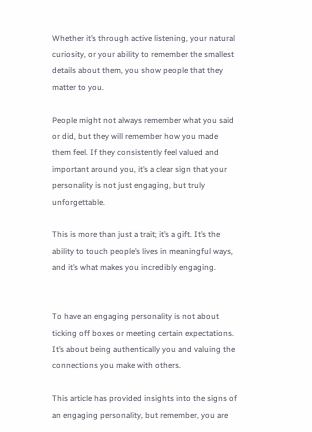Whether it’s through active listening, your natural curiosity, or your ability to remember the smallest details about them, you show people that they matter to you.

People might not always remember what you said or did, but they will remember how you made them feel. If they consistently feel valued and important around you, it’s a clear sign that your personality is not just engaging, but truly unforgettable.

This is more than just a trait; it’s a gift. It’s the ability to touch people’s lives in meaningful ways, and it’s what makes you incredibly engaging.


To have an engaging personality is not about ticking off boxes or meeting certain expectations. It’s about being authentically you and valuing the connections you make with others.

This article has provided insights into the signs of an engaging personality, but remember, you are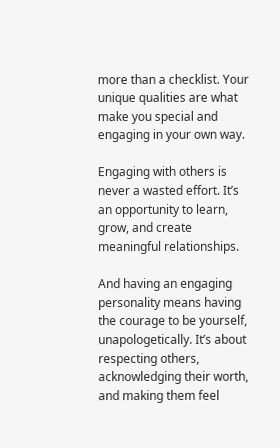more than a checklist. Your unique qualities are what make you special and engaging in your own way.

Engaging with others is never a wasted effort. It’s an opportunity to learn, grow, and create meaningful relationships.

And having an engaging personality means having the courage to be yourself, unapologetically. It’s about respecting others, acknowledging their worth, and making them feel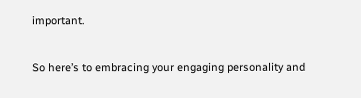important.

So here’s to embracing your engaging personality and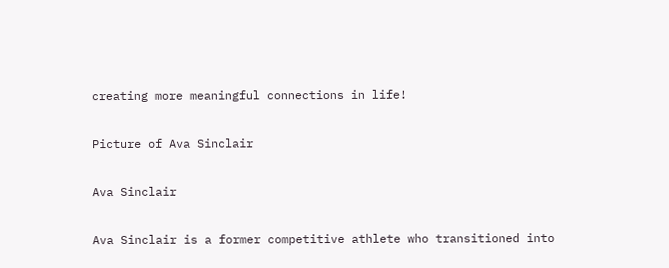creating more meaningful connections in life!

Picture of Ava Sinclair

Ava Sinclair

Ava Sinclair is a former competitive athlete who transitioned into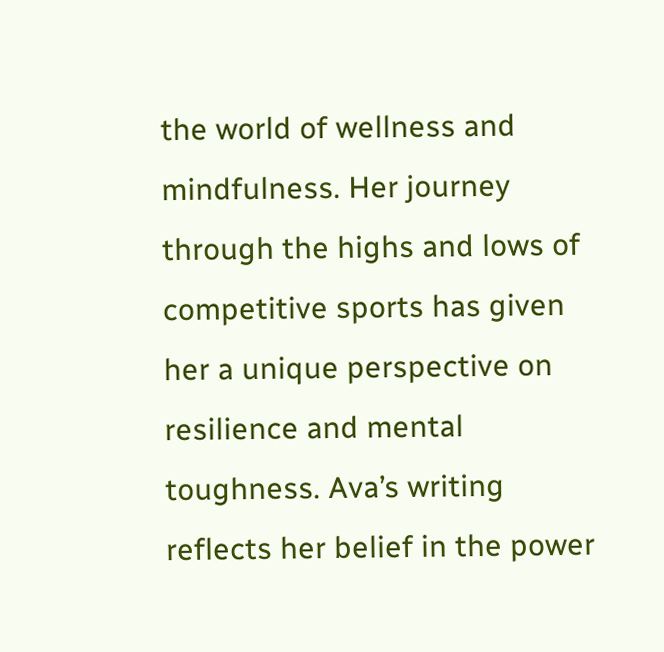the world of wellness and mindfulness. Her journey through the highs and lows of competitive sports has given her a unique perspective on resilience and mental toughness. Ava’s writing reflects her belief in the power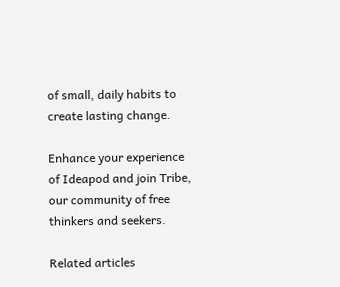of small, daily habits to create lasting change.

Enhance your experience of Ideapod and join Tribe, our community of free thinkers and seekers.

Related articles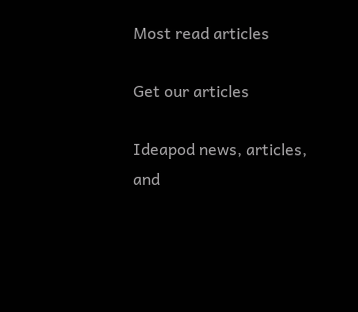Most read articles

Get our articles

Ideapod news, articles, and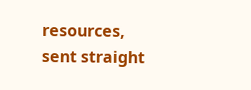resources, sent straight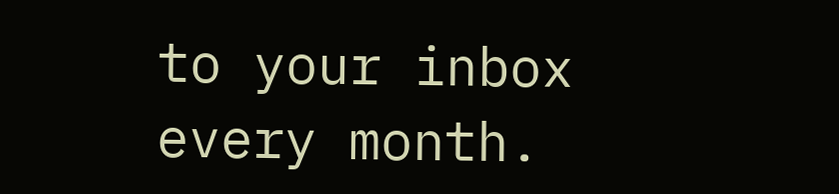to your inbox every month.